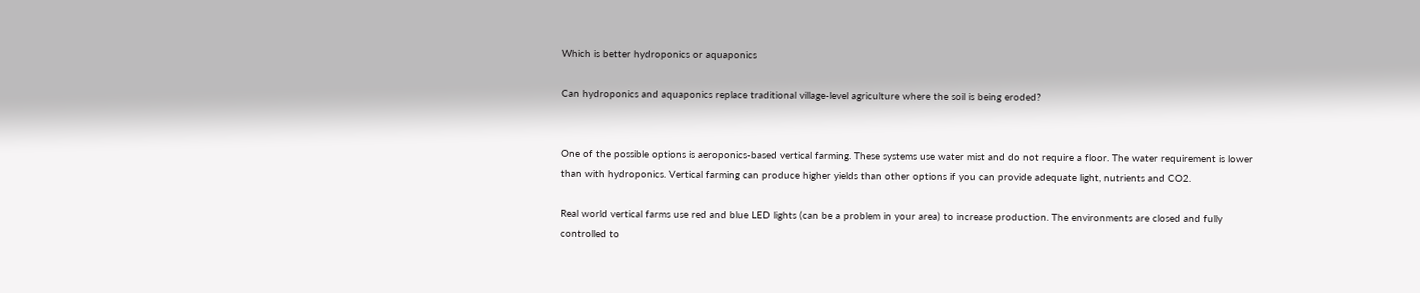Which is better hydroponics or aquaponics

Can hydroponics and aquaponics replace traditional village-level agriculture where the soil is being eroded?


One of the possible options is aeroponics-based vertical farming. These systems use water mist and do not require a floor. The water requirement is lower than with hydroponics. Vertical farming can produce higher yields than other options if you can provide adequate light, nutrients and CO2.

Real world vertical farms use red and blue LED lights (can be a problem in your area) to increase production. The environments are closed and fully controlled to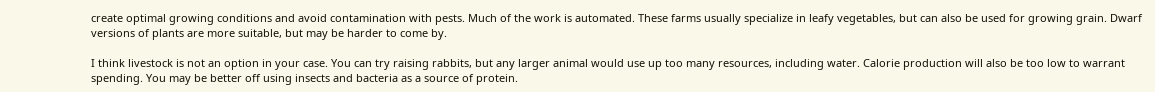create optimal growing conditions and avoid contamination with pests. Much of the work is automated. These farms usually specialize in leafy vegetables, but can also be used for growing grain. Dwarf versions of plants are more suitable, but may be harder to come by.

I think livestock is not an option in your case. You can try raising rabbits, but any larger animal would use up too many resources, including water. Calorie production will also be too low to warrant spending. You may be better off using insects and bacteria as a source of protein.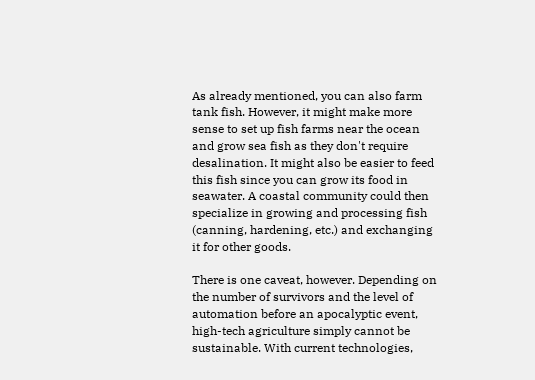As already mentioned, you can also farm tank fish. However, it might make more sense to set up fish farms near the ocean and grow sea fish as they don't require desalination. It might also be easier to feed this fish since you can grow its food in seawater. A coastal community could then specialize in growing and processing fish (canning, hardening, etc.) and exchanging it for other goods.

There is one caveat, however. Depending on the number of survivors and the level of automation before an apocalyptic event, high-tech agriculture simply cannot be sustainable. With current technologies,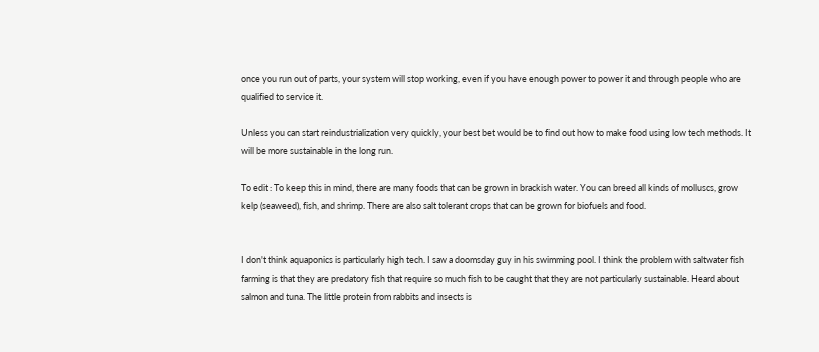once you run out of parts, your system will stop working, even if you have enough power to power it and through people who are qualified to service it.

Unless you can start reindustrialization very quickly, your best bet would be to find out how to make food using low tech methods. It will be more sustainable in the long run.

To edit : To keep this in mind, there are many foods that can be grown in brackish water. You can breed all kinds of molluscs, grow kelp (seaweed), fish, and shrimp. There are also salt tolerant crops that can be grown for biofuels and food.


I don't think aquaponics is particularly high tech. I saw a doomsday guy in his swimming pool. I think the problem with saltwater fish farming is that they are predatory fish that require so much fish to be caught that they are not particularly sustainable. Heard about salmon and tuna. The little protein from rabbits and insects is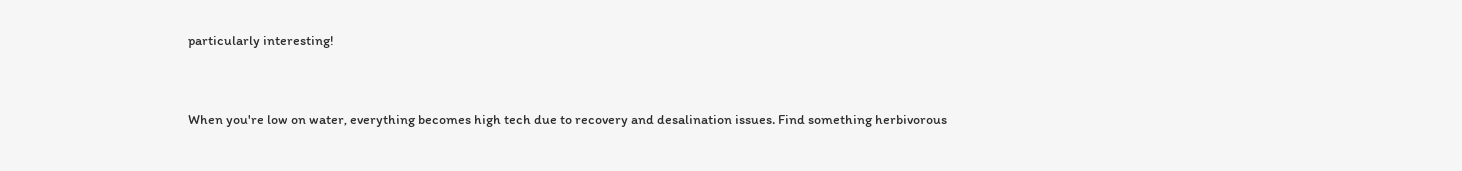particularly interesting!


When you're low on water, everything becomes high tech due to recovery and desalination issues. Find something herbivorous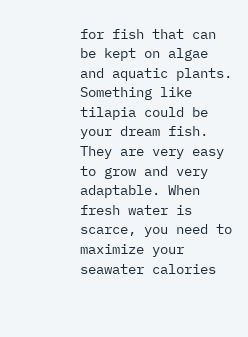for fish that can be kept on algae and aquatic plants. Something like tilapia could be your dream fish. They are very easy to grow and very adaptable. When fresh water is scarce, you need to maximize your seawater calories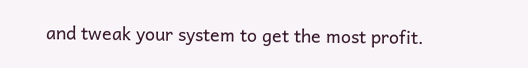and tweak your system to get the most profit.